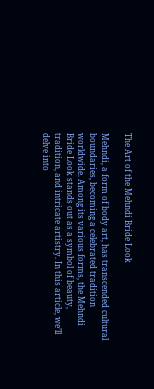The Art of the Mehndi Bride Look

Mehndi, a form of body art, has transcended cultural boundaries, becoming a celebrated tradition worldwide. Among its various forms, the Mehndi Bride Look stands out as a symbol of beauty, tradition, and intricate artistry. In this article, we’ll delve into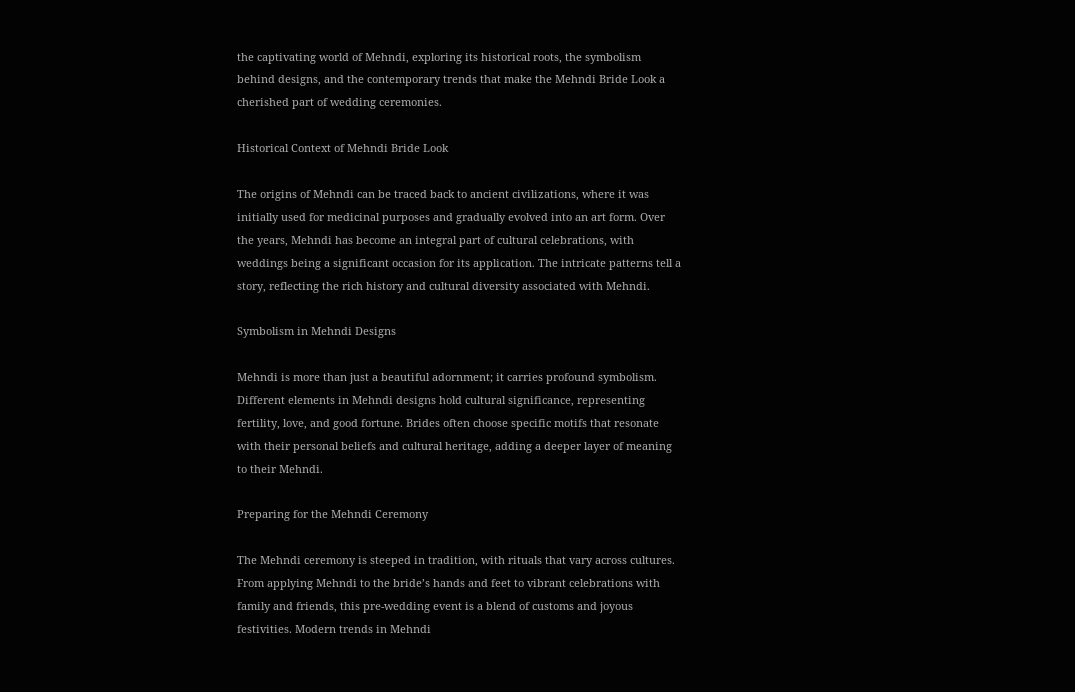the captivating world of Mehndi, exploring its historical roots, the symbolism behind designs, and the contemporary trends that make the Mehndi Bride Look a cherished part of wedding ceremonies.

Historical Context of Mehndi Bride Look

The origins of Mehndi can be traced back to ancient civilizations, where it was initially used for medicinal purposes and gradually evolved into an art form. Over the years, Mehndi has become an integral part of cultural celebrations, with weddings being a significant occasion for its application. The intricate patterns tell a story, reflecting the rich history and cultural diversity associated with Mehndi.

Symbolism in Mehndi Designs

Mehndi is more than just a beautiful adornment; it carries profound symbolism. Different elements in Mehndi designs hold cultural significance, representing fertility, love, and good fortune. Brides often choose specific motifs that resonate with their personal beliefs and cultural heritage, adding a deeper layer of meaning to their Mehndi.

Preparing for the Mehndi Ceremony

The Mehndi ceremony is steeped in tradition, with rituals that vary across cultures. From applying Mehndi to the bride’s hands and feet to vibrant celebrations with family and friends, this pre-wedding event is a blend of customs and joyous festivities. Modern trends in Mehndi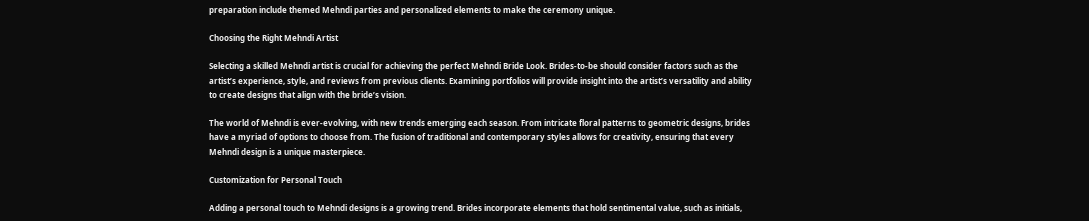preparation include themed Mehndi parties and personalized elements to make the ceremony unique.

Choosing the Right Mehndi Artist

Selecting a skilled Mehndi artist is crucial for achieving the perfect Mehndi Bride Look. Brides-to-be should consider factors such as the artist’s experience, style, and reviews from previous clients. Examining portfolios will provide insight into the artist’s versatility and ability to create designs that align with the bride’s vision.

The world of Mehndi is ever-evolving, with new trends emerging each season. From intricate floral patterns to geometric designs, brides have a myriad of options to choose from. The fusion of traditional and contemporary styles allows for creativity, ensuring that every Mehndi design is a unique masterpiece.

Customization for Personal Touch

Adding a personal touch to Mehndi designs is a growing trend. Brides incorporate elements that hold sentimental value, such as initials,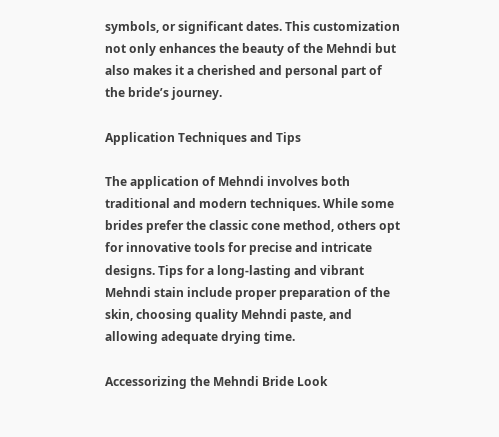symbols, or significant dates. This customization not only enhances the beauty of the Mehndi but also makes it a cherished and personal part of the bride’s journey.

Application Techniques and Tips

The application of Mehndi involves both traditional and modern techniques. While some brides prefer the classic cone method, others opt for innovative tools for precise and intricate designs. Tips for a long-lasting and vibrant Mehndi stain include proper preparation of the skin, choosing quality Mehndi paste, and allowing adequate drying time.

Accessorizing the Mehndi Bride Look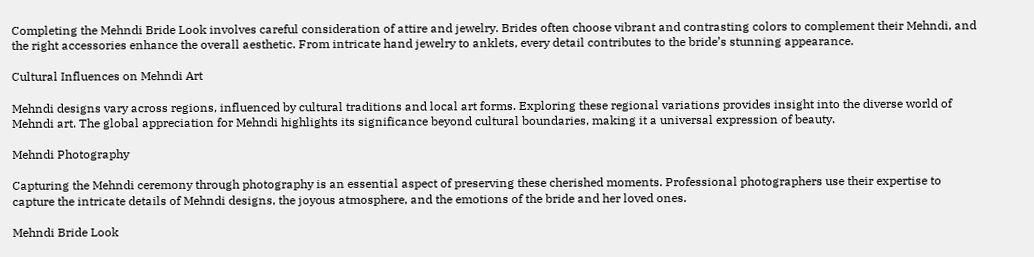Completing the Mehndi Bride Look involves careful consideration of attire and jewelry. Brides often choose vibrant and contrasting colors to complement their Mehndi, and the right accessories enhance the overall aesthetic. From intricate hand jewelry to anklets, every detail contributes to the bride’s stunning appearance.

Cultural Influences on Mehndi Art

Mehndi designs vary across regions, influenced by cultural traditions and local art forms. Exploring these regional variations provides insight into the diverse world of Mehndi art. The global appreciation for Mehndi highlights its significance beyond cultural boundaries, making it a universal expression of beauty.

Mehndi Photography

Capturing the Mehndi ceremony through photography is an essential aspect of preserving these cherished moments. Professional photographers use their expertise to capture the intricate details of Mehndi designs, the joyous atmosphere, and the emotions of the bride and her loved ones.

Mehndi Bride Look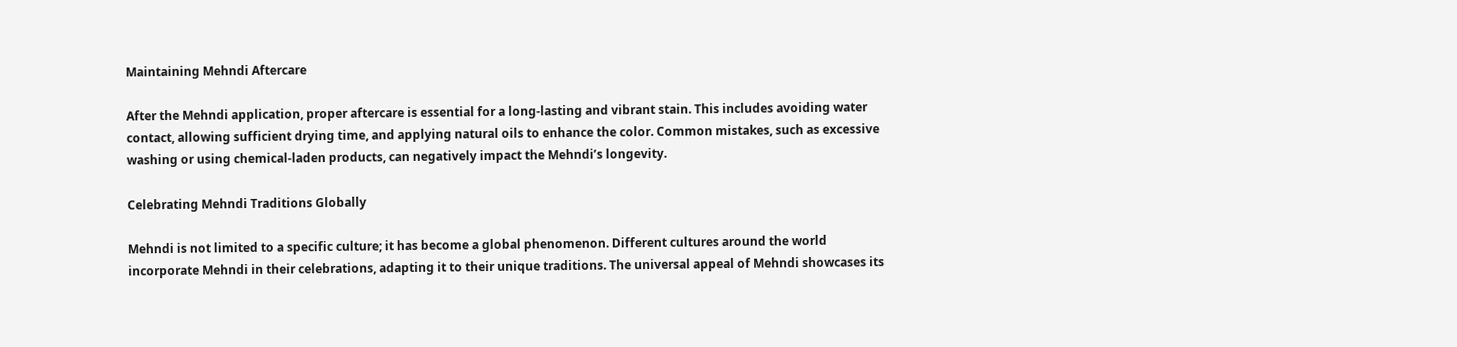Maintaining Mehndi Aftercare

After the Mehndi application, proper aftercare is essential for a long-lasting and vibrant stain. This includes avoiding water contact, allowing sufficient drying time, and applying natural oils to enhance the color. Common mistakes, such as excessive washing or using chemical-laden products, can negatively impact the Mehndi’s longevity.

Celebrating Mehndi Traditions Globally

Mehndi is not limited to a specific culture; it has become a global phenomenon. Different cultures around the world incorporate Mehndi in their celebrations, adapting it to their unique traditions. The universal appeal of Mehndi showcases its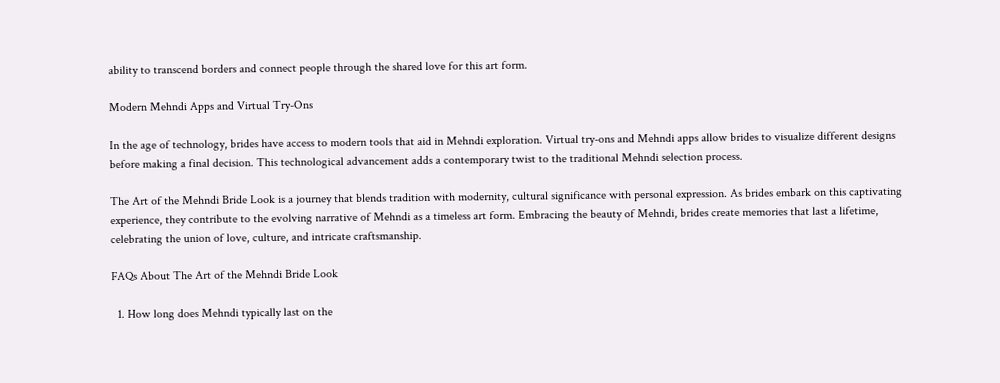ability to transcend borders and connect people through the shared love for this art form.

Modern Mehndi Apps and Virtual Try-Ons

In the age of technology, brides have access to modern tools that aid in Mehndi exploration. Virtual try-ons and Mehndi apps allow brides to visualize different designs before making a final decision. This technological advancement adds a contemporary twist to the traditional Mehndi selection process.

The Art of the Mehndi Bride Look is a journey that blends tradition with modernity, cultural significance with personal expression. As brides embark on this captivating experience, they contribute to the evolving narrative of Mehndi as a timeless art form. Embracing the beauty of Mehndi, brides create memories that last a lifetime, celebrating the union of love, culture, and intricate craftsmanship.

FAQs About The Art of the Mehndi Bride Look

  1. How long does Mehndi typically last on the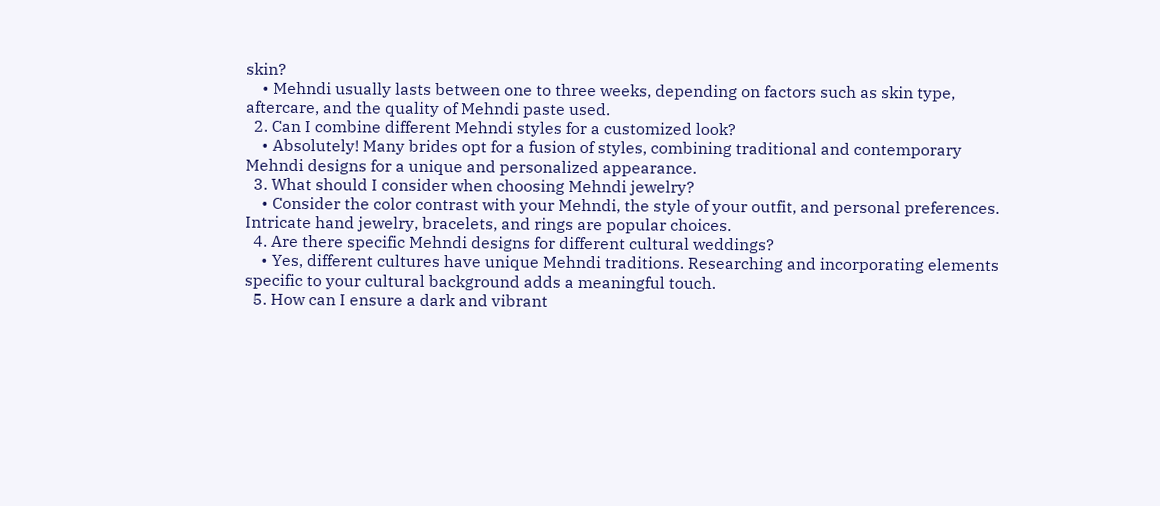skin?
    • Mehndi usually lasts between one to three weeks, depending on factors such as skin type, aftercare, and the quality of Mehndi paste used.
  2. Can I combine different Mehndi styles for a customized look?
    • Absolutely! Many brides opt for a fusion of styles, combining traditional and contemporary Mehndi designs for a unique and personalized appearance.
  3. What should I consider when choosing Mehndi jewelry?
    • Consider the color contrast with your Mehndi, the style of your outfit, and personal preferences. Intricate hand jewelry, bracelets, and rings are popular choices.
  4. Are there specific Mehndi designs for different cultural weddings?
    • Yes, different cultures have unique Mehndi traditions. Researching and incorporating elements specific to your cultural background adds a meaningful touch.
  5. How can I ensure a dark and vibrant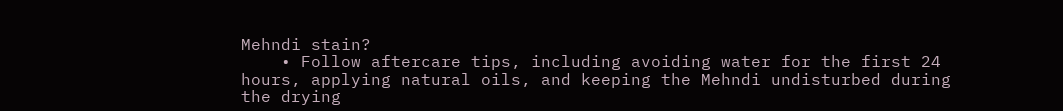Mehndi stain?
    • Follow aftercare tips, including avoiding water for the first 24 hours, applying natural oils, and keeping the Mehndi undisturbed during the drying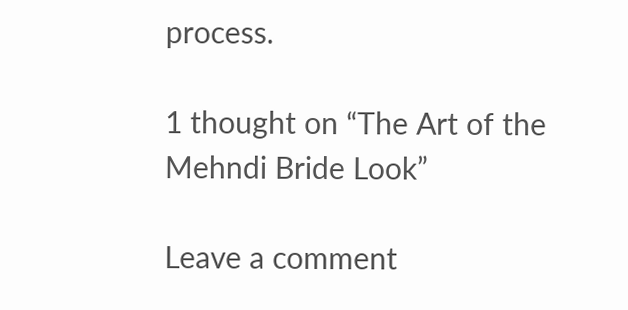process.

1 thought on “The Art of the Mehndi Bride Look”

Leave a comment